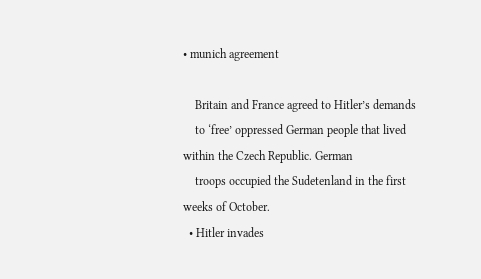• munich agreement

    Britain and France agreed to Hitler’s demands
    to ‘free’ oppressed German people that lived within the Czech Republic. German
    troops occupied the Sudetenland in the first weeks of October.
  • Hitler invades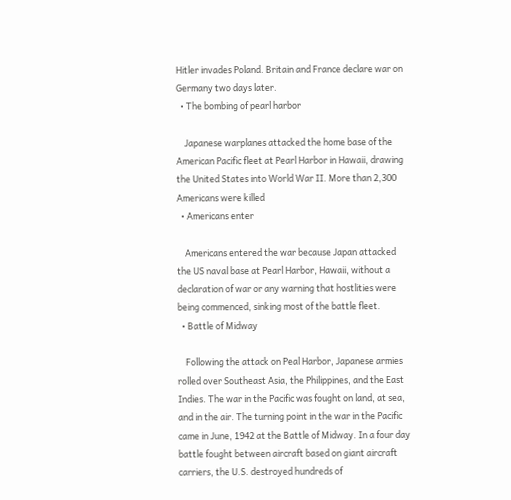Hitler invades Poland. Britain and France declare war on Germany two days later.
  • The bombing of pearl harbor

    Japanese warplanes attacked the home base of the American Pacific fleet at Pearl Harbor in Hawaii, drawing the United States into World War II. More than 2,300 Americans were killed
  • Americans enter

    Americans entered the war because Japan attacked the US naval base at Pearl Harbor, Hawaii, without a declaration of war or any warning that hostlities were being commenced, sinking most of the battle fleet.
  • Battle of Midway

    Following the attack on Peal Harbor, Japanese armies rolled over Southeast Asia, the Philippines, and the East Indies. The war in the Pacific was fought on land, at sea, and in the air. The turning point in the war in the Pacific came in June, 1942 at the Battle of Midway. In a four day battle fought between aircraft based on giant aircraft carriers, the U.S. destroyed hundreds of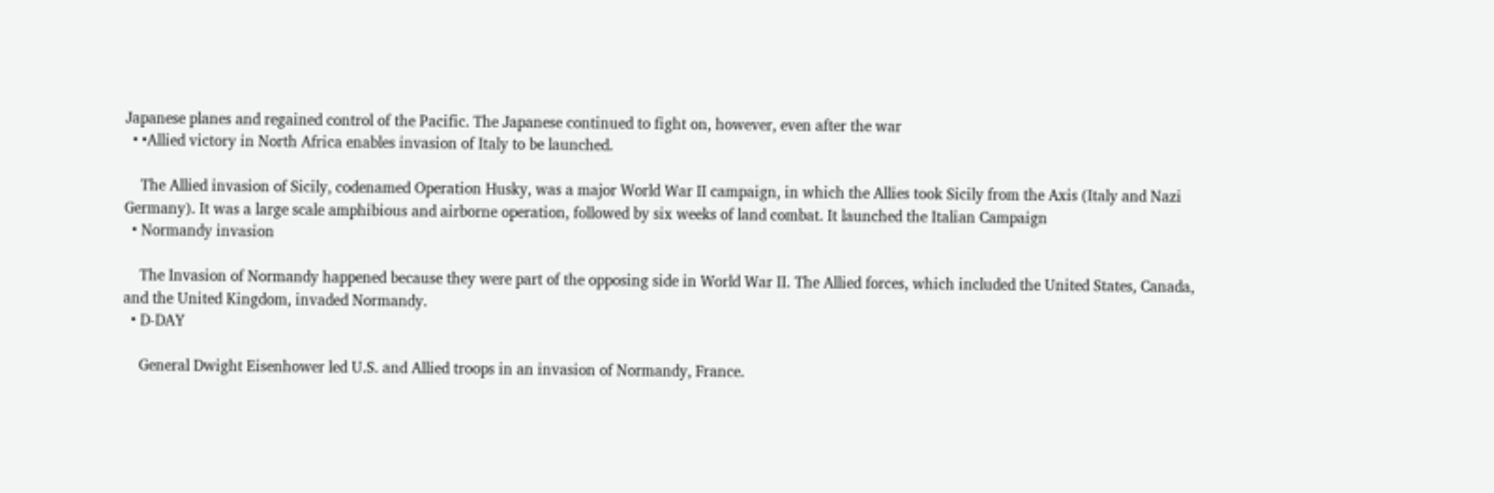Japanese planes and regained control of the Pacific. The Japanese continued to fight on, however, even after the war
  • •Allied victory in North Africa enables invasion of Italy to be launched.

    The Allied invasion of Sicily, codenamed Operation Husky, was a major World War II campaign, in which the Allies took Sicily from the Axis (Italy and Nazi Germany). It was a large scale amphibious and airborne operation, followed by six weeks of land combat. It launched the Italian Campaign
  • Normandy invasion

    The Invasion of Normandy happened because they were part of the opposing side in World War II. The Allied forces, which included the United States, Canada, and the United Kingdom, invaded Normandy.
  • D-DAY

    General Dwight Eisenhower led U.S. and Allied troops in an invasion of Normandy, France.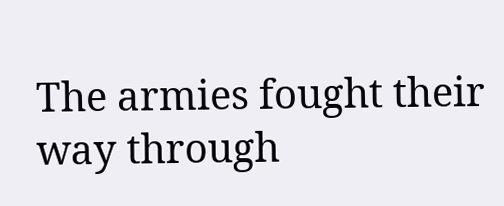The armies fought their way through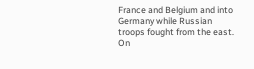France and Belgium and into Germany while Russian troops fought from the east. On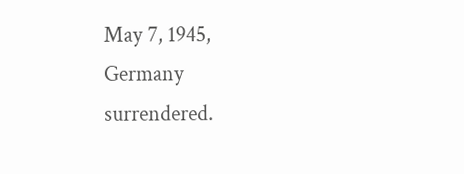May 7, 1945, Germany surrendered.